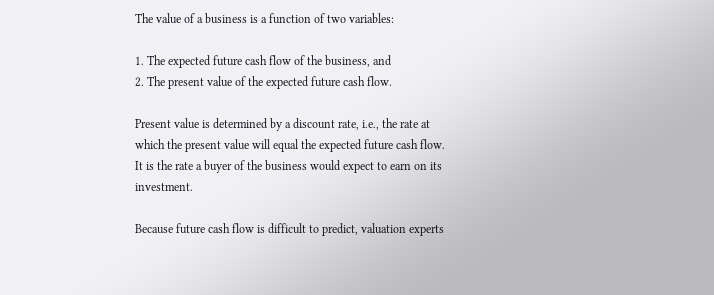The value of a business is a function of two variables:

1. The expected future cash flow of the business, and
2. The present value of the expected future cash flow.

Present value is determined by a discount rate, i.e., the rate at which the present value will equal the expected future cash flow. It is the rate a buyer of the business would expect to earn on its investment.

Because future cash flow is difficult to predict, valuation experts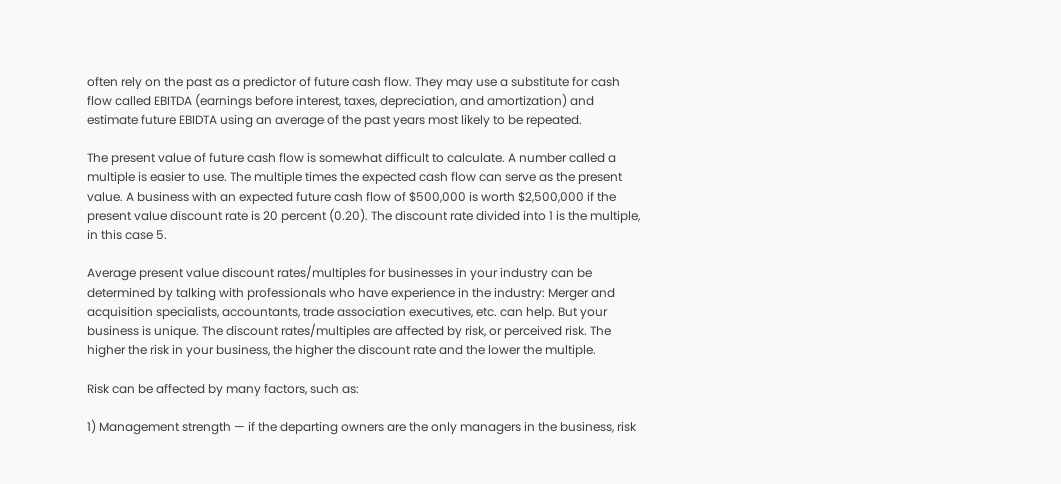often rely on the past as a predictor of future cash flow. They may use a substitute for cash flow called EBITDA (earnings before interest, taxes, depreciation, and amortization) and estimate future EBIDTA using an average of the past years most likely to be repeated.

The present value of future cash flow is somewhat difficult to calculate. A number called a multiple is easier to use. The multiple times the expected cash flow can serve as the present value. A business with an expected future cash flow of $500,000 is worth $2,500,000 if the present value discount rate is 20 percent (0.20). The discount rate divided into 1 is the multiple, in this case 5.

Average present value discount rates/multiples for businesses in your industry can be determined by talking with professionals who have experience in the industry: Merger and acquisition specialists, accountants, trade association executives, etc. can help. But your business is unique. The discount rates/multiples are affected by risk, or perceived risk. The higher the risk in your business, the higher the discount rate and the lower the multiple.

Risk can be affected by many factors, such as:

1) Management strength — if the departing owners are the only managers in the business, risk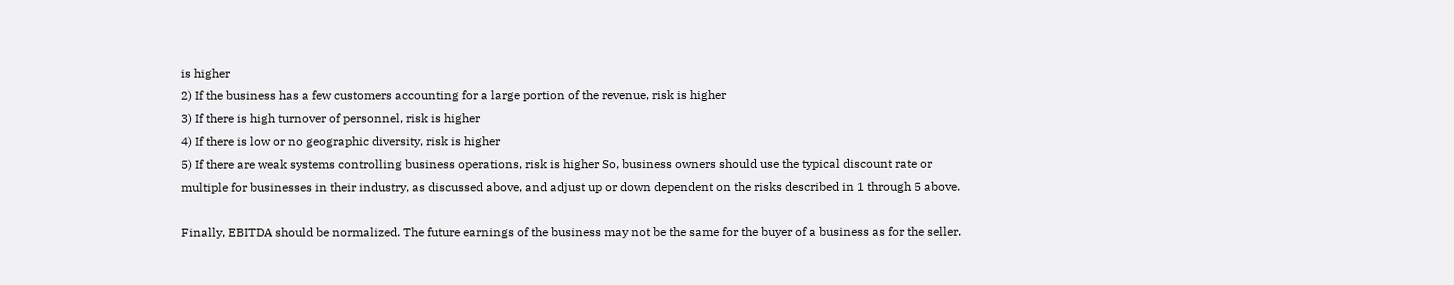is higher
2) If the business has a few customers accounting for a large portion of the revenue, risk is higher
3) If there is high turnover of personnel, risk is higher
4) If there is low or no geographic diversity, risk is higher
5) If there are weak systems controlling business operations, risk is higher So, business owners should use the typical discount rate or multiple for businesses in their industry, as discussed above, and adjust up or down dependent on the risks described in 1 through 5 above.

Finally, EBITDA should be normalized. The future earnings of the business may not be the same for the buyer of a business as for the seller.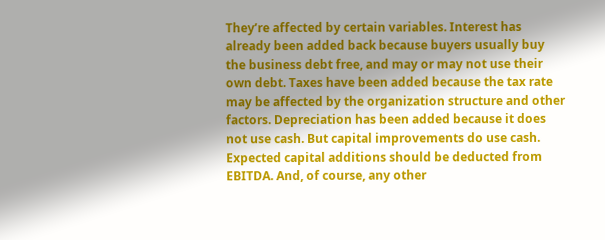They’re affected by certain variables. Interest has already been added back because buyers usually buy the business debt free, and may or may not use their own debt. Taxes have been added because the tax rate may be affected by the organization structure and other factors. Depreciation has been added because it does not use cash. But capital improvements do use cash. Expected capital additions should be deducted from EBITDA. And, of course, any other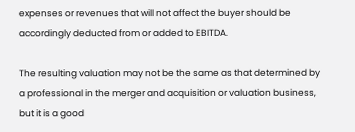expenses or revenues that will not affect the buyer should be accordingly deducted from or added to EBITDA.

The resulting valuation may not be the same as that determined by a professional in the merger and acquisition or valuation business, but it is a good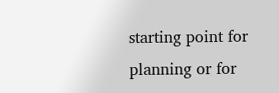starting point for planning or for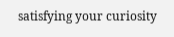satisfying your curiosity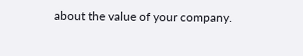about the value of your company.